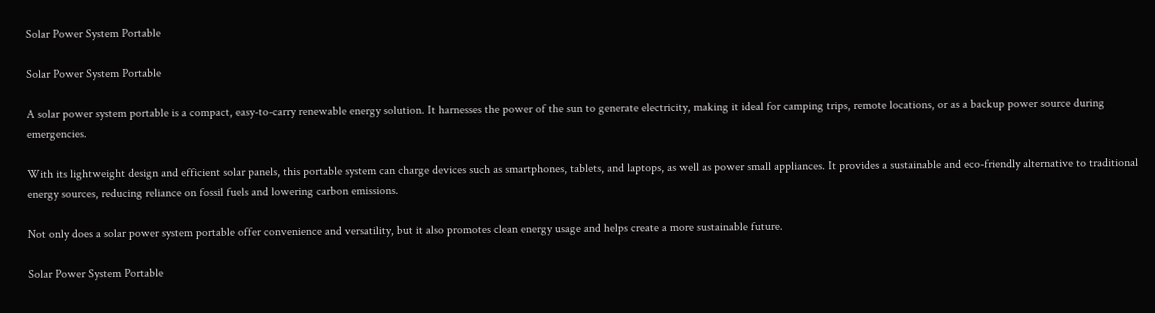Solar Power System Portable

Solar Power System Portable

A solar power system portable is a compact, easy-to-carry renewable energy solution. It harnesses the power of the sun to generate electricity, making it ideal for camping trips, remote locations, or as a backup power source during emergencies.

With its lightweight design and efficient solar panels, this portable system can charge devices such as smartphones, tablets, and laptops, as well as power small appliances. It provides a sustainable and eco-friendly alternative to traditional energy sources, reducing reliance on fossil fuels and lowering carbon emissions.

Not only does a solar power system portable offer convenience and versatility, but it also promotes clean energy usage and helps create a more sustainable future.

Solar Power System Portable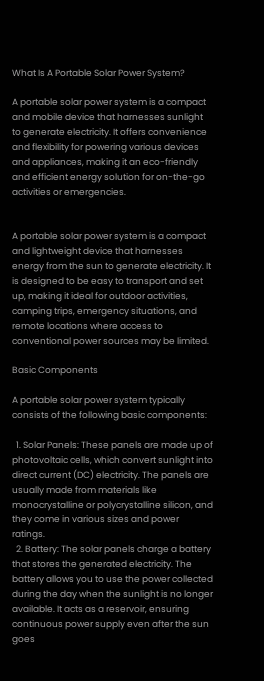What Is A Portable Solar Power System?

A portable solar power system is a compact and mobile device that harnesses sunlight to generate electricity. It offers convenience and flexibility for powering various devices and appliances, making it an eco-friendly and efficient energy solution for on-the-go activities or emergencies.


A portable solar power system is a compact and lightweight device that harnesses energy from the sun to generate electricity. It is designed to be easy to transport and set up, making it ideal for outdoor activities, camping trips, emergency situations, and remote locations where access to conventional power sources may be limited.

Basic Components

A portable solar power system typically consists of the following basic components:

  1. Solar Panels: These panels are made up of photovoltaic cells, which convert sunlight into direct current (DC) electricity. The panels are usually made from materials like monocrystalline or polycrystalline silicon, and they come in various sizes and power ratings.
  2. Battery: The solar panels charge a battery that stores the generated electricity. The battery allows you to use the power collected during the day when the sunlight is no longer available. It acts as a reservoir, ensuring continuous power supply even after the sun goes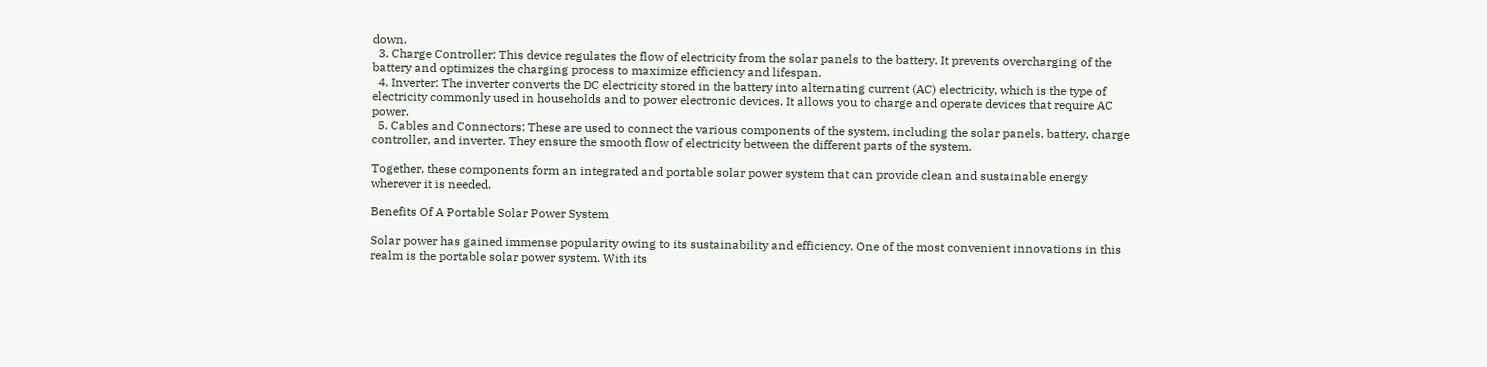down.
  3. Charge Controller: This device regulates the flow of electricity from the solar panels to the battery. It prevents overcharging of the battery and optimizes the charging process to maximize efficiency and lifespan.
  4. Inverter: The inverter converts the DC electricity stored in the battery into alternating current (AC) electricity, which is the type of electricity commonly used in households and to power electronic devices. It allows you to charge and operate devices that require AC power.
  5. Cables and Connectors: These are used to connect the various components of the system, including the solar panels, battery, charge controller, and inverter. They ensure the smooth flow of electricity between the different parts of the system.

Together, these components form an integrated and portable solar power system that can provide clean and sustainable energy wherever it is needed.

Benefits Of A Portable Solar Power System

Solar power has gained immense popularity owing to its sustainability and efficiency. One of the most convenient innovations in this realm is the portable solar power system. With its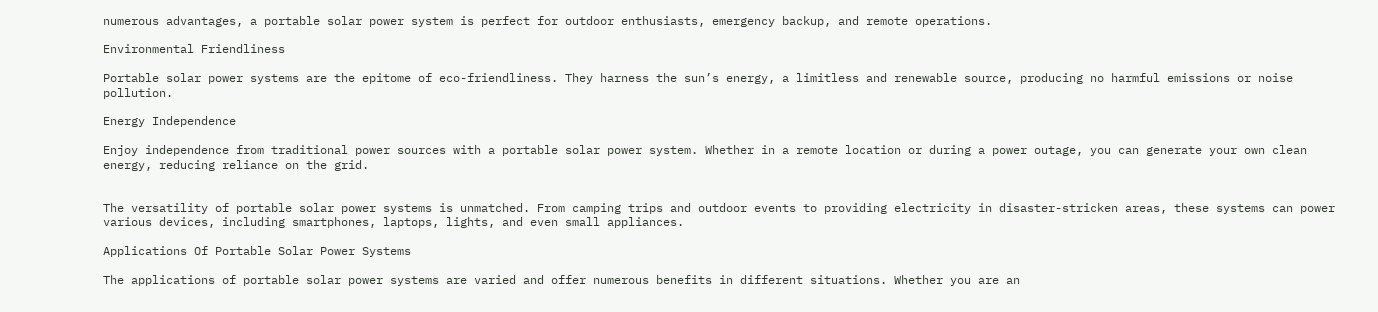numerous advantages, a portable solar power system is perfect for outdoor enthusiasts, emergency backup, and remote operations.

Environmental Friendliness

Portable solar power systems are the epitome of eco-friendliness. They harness the sun’s energy, a limitless and renewable source, producing no harmful emissions or noise pollution.

Energy Independence

Enjoy independence from traditional power sources with a portable solar power system. Whether in a remote location or during a power outage, you can generate your own clean energy, reducing reliance on the grid.


The versatility of portable solar power systems is unmatched. From camping trips and outdoor events to providing electricity in disaster-stricken areas, these systems can power various devices, including smartphones, laptops, lights, and even small appliances.

Applications Of Portable Solar Power Systems

The applications of portable solar power systems are varied and offer numerous benefits in different situations. Whether you are an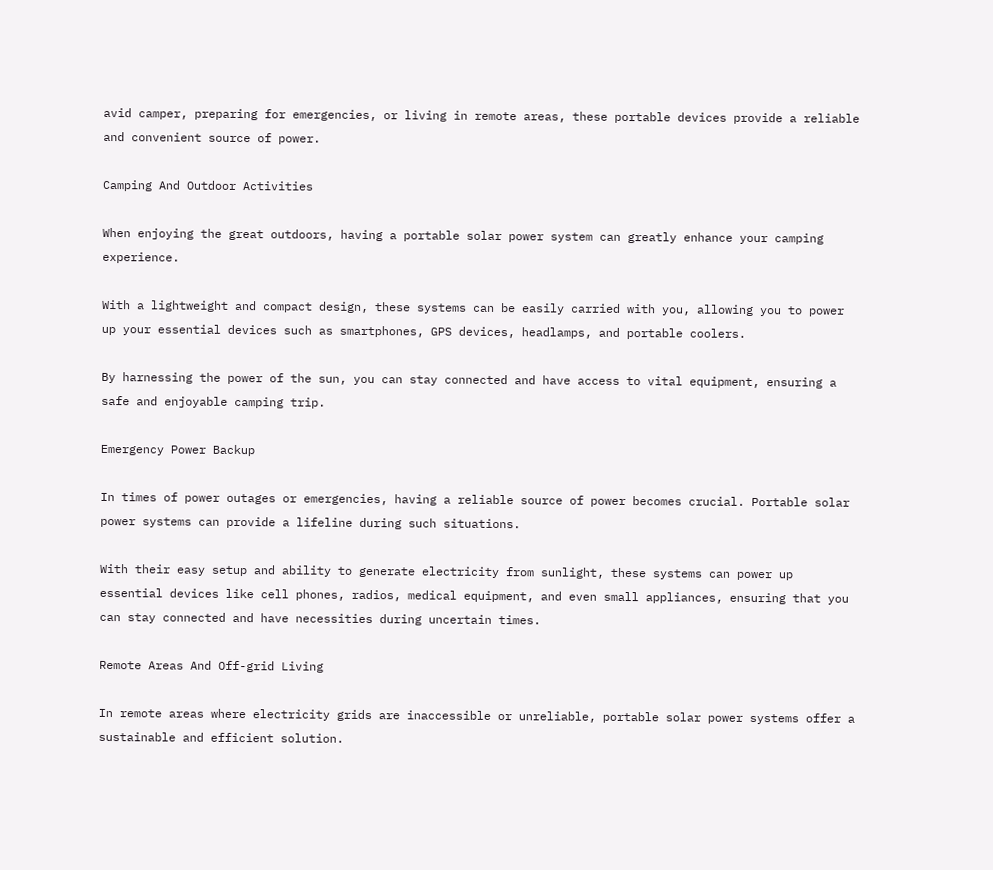avid camper, preparing for emergencies, or living in remote areas, these portable devices provide a reliable and convenient source of power.

Camping And Outdoor Activities

When enjoying the great outdoors, having a portable solar power system can greatly enhance your camping experience.

With a lightweight and compact design, these systems can be easily carried with you, allowing you to power up your essential devices such as smartphones, GPS devices, headlamps, and portable coolers.

By harnessing the power of the sun, you can stay connected and have access to vital equipment, ensuring a safe and enjoyable camping trip.

Emergency Power Backup

In times of power outages or emergencies, having a reliable source of power becomes crucial. Portable solar power systems can provide a lifeline during such situations.

With their easy setup and ability to generate electricity from sunlight, these systems can power up essential devices like cell phones, radios, medical equipment, and even small appliances, ensuring that you can stay connected and have necessities during uncertain times.

Remote Areas And Off-grid Living

In remote areas where electricity grids are inaccessible or unreliable, portable solar power systems offer a sustainable and efficient solution.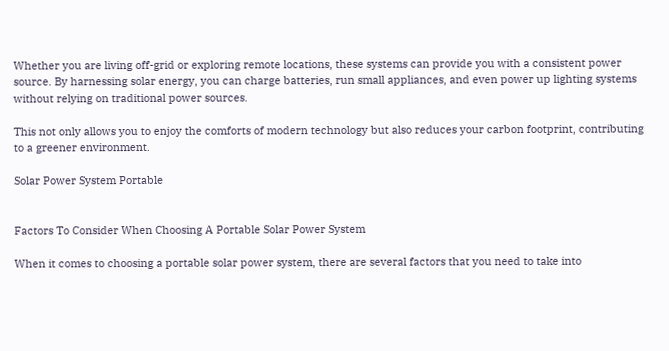Whether you are living off-grid or exploring remote locations, these systems can provide you with a consistent power source. By harnessing solar energy, you can charge batteries, run small appliances, and even power up lighting systems without relying on traditional power sources.

This not only allows you to enjoy the comforts of modern technology but also reduces your carbon footprint, contributing to a greener environment.

Solar Power System Portable


Factors To Consider When Choosing A Portable Solar Power System

When it comes to choosing a portable solar power system, there are several factors that you need to take into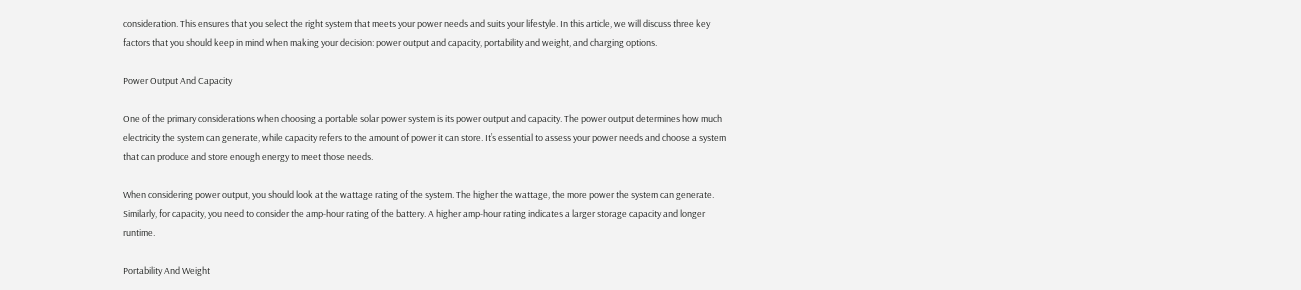consideration. This ensures that you select the right system that meets your power needs and suits your lifestyle. In this article, we will discuss three key factors that you should keep in mind when making your decision: power output and capacity, portability and weight, and charging options.

Power Output And Capacity

One of the primary considerations when choosing a portable solar power system is its power output and capacity. The power output determines how much electricity the system can generate, while capacity refers to the amount of power it can store. It’s essential to assess your power needs and choose a system that can produce and store enough energy to meet those needs.

When considering power output, you should look at the wattage rating of the system. The higher the wattage, the more power the system can generate. Similarly, for capacity, you need to consider the amp-hour rating of the battery. A higher amp-hour rating indicates a larger storage capacity and longer runtime.

Portability And Weight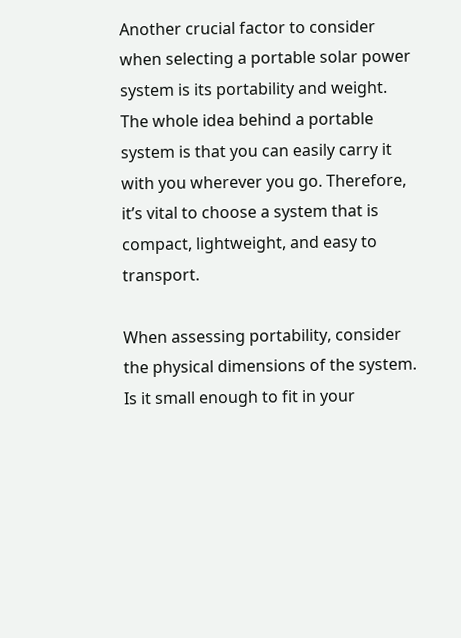Another crucial factor to consider when selecting a portable solar power system is its portability and weight. The whole idea behind a portable system is that you can easily carry it with you wherever you go. Therefore, it’s vital to choose a system that is compact, lightweight, and easy to transport.

When assessing portability, consider the physical dimensions of the system. Is it small enough to fit in your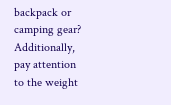backpack or camping gear? Additionally, pay attention to the weight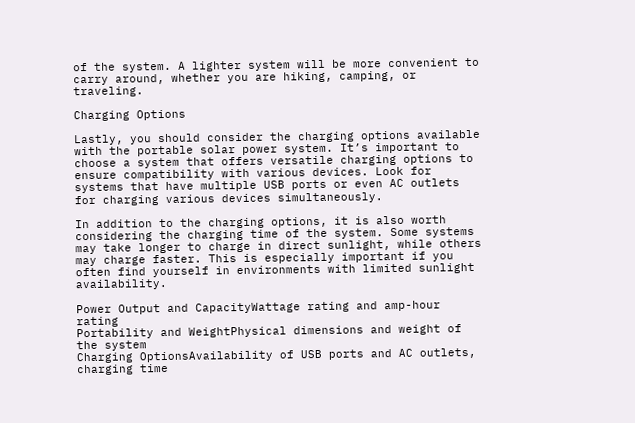of the system. A lighter system will be more convenient to carry around, whether you are hiking, camping, or traveling.

Charging Options

Lastly, you should consider the charging options available with the portable solar power system. It’s important to choose a system that offers versatile charging options to ensure compatibility with various devices. Look for systems that have multiple USB ports or even AC outlets for charging various devices simultaneously.

In addition to the charging options, it is also worth considering the charging time of the system. Some systems may take longer to charge in direct sunlight, while others may charge faster. This is especially important if you often find yourself in environments with limited sunlight availability.

Power Output and CapacityWattage rating and amp-hour rating
Portability and WeightPhysical dimensions and weight of the system
Charging OptionsAvailability of USB ports and AC outlets, charging time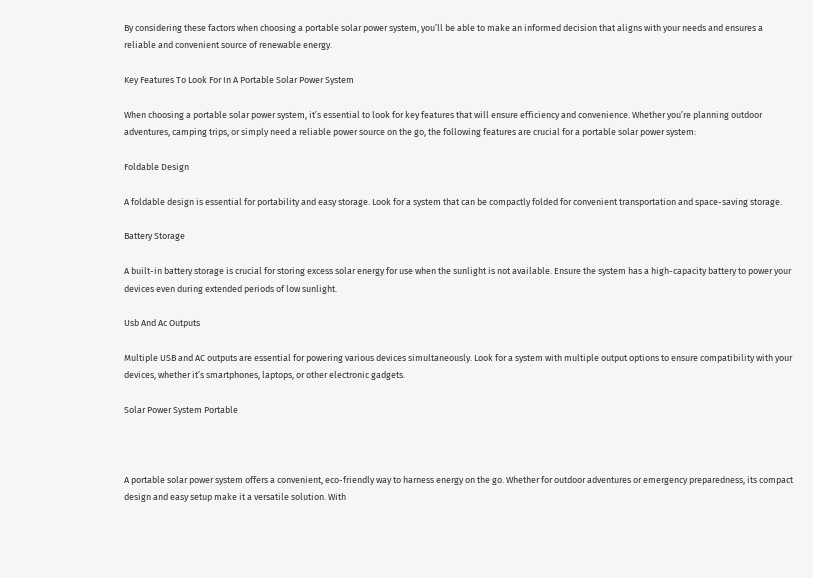By considering these factors when choosing a portable solar power system, you’ll be able to make an informed decision that aligns with your needs and ensures a reliable and convenient source of renewable energy.

Key Features To Look For In A Portable Solar Power System

When choosing a portable solar power system, it’s essential to look for key features that will ensure efficiency and convenience. Whether you’re planning outdoor adventures, camping trips, or simply need a reliable power source on the go, the following features are crucial for a portable solar power system:

Foldable Design

A foldable design is essential for portability and easy storage. Look for a system that can be compactly folded for convenient transportation and space-saving storage.

Battery Storage

A built-in battery storage is crucial for storing excess solar energy for use when the sunlight is not available. Ensure the system has a high-capacity battery to power your devices even during extended periods of low sunlight.

Usb And Ac Outputs

Multiple USB and AC outputs are essential for powering various devices simultaneously. Look for a system with multiple output options to ensure compatibility with your devices, whether it’s smartphones, laptops, or other electronic gadgets.

Solar Power System Portable



A portable solar power system offers a convenient, eco-friendly way to harness energy on the go. Whether for outdoor adventures or emergency preparedness, its compact design and easy setup make it a versatile solution. With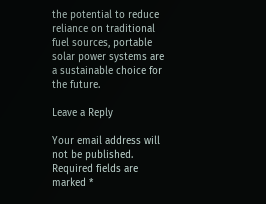the potential to reduce reliance on traditional fuel sources, portable solar power systems are a sustainable choice for the future.

Leave a Reply

Your email address will not be published. Required fields are marked *